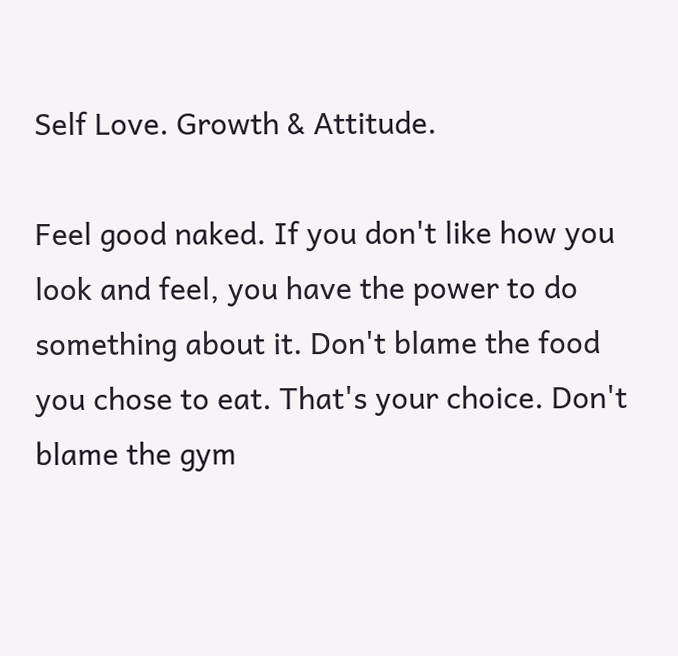Self Love. Growth & Attitude.

Feel good naked. If you don't like how you look and feel, you have the power to do something about it. Don't blame the food you chose to eat. That's your choice. Don't blame the gym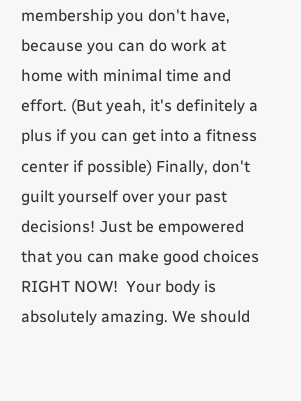membership you don't have, because you can do work at home with minimal time and effort. (But yeah, it's definitely a plus if you can get into a fitness center if possible) Finally, don't guilt yourself over your past decisions! Just be empowered that you can make good choices RIGHT NOW!  Your body is absolutely amazing. We should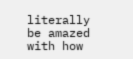literally be amazed with how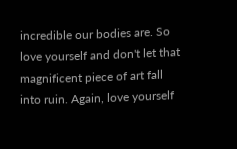incredible our bodies are. So love yourself and don't let that magnificent piece of art fall into ruin. Again, love yourself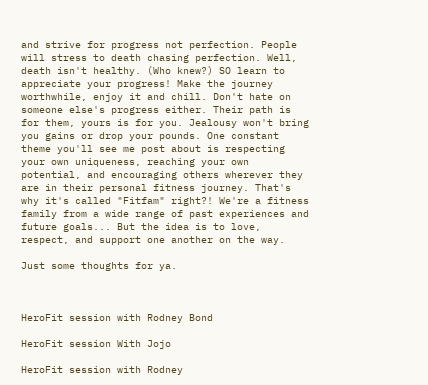and strive for progress not perfection. People will stress to death chasing perfection. Well, death isn't healthy. (Who knew?) SO learn to appreciate your progress! Make the journey worthwhile, enjoy it and chill. Don't hate on someone else's progress either. Their path is for them, yours is for you. Jealousy won't bring you gains or drop your pounds. One constant theme you'll see me post about is respecting your own uniqueness, reaching your own potential, and encouraging others wherever they are in their personal fitness journey. That's why it's called "Fitfam" right?! We're a fitness family from a wide range of past experiences and future goals... But the idea is to love, respect, and support one another on the way.

Just some thoughts for ya.



HeroFit session with Rodney Bond

HeroFit session With Jojo

HeroFit session with Rodney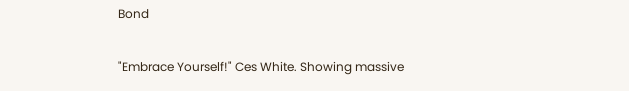Bond

"Embrace Yourself!" Ces White. Showing massive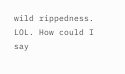wild rippedness. LOL. How could I say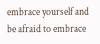embrace yourself and be afraid to embrace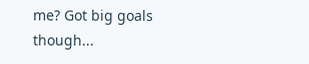me? Got big goals though...